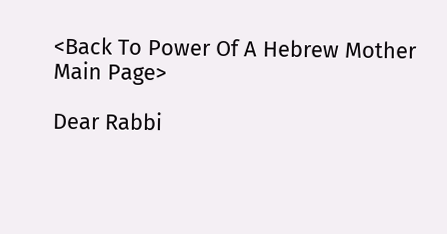<Back To Power Of A Hebrew Mother Main Page>

Dear Rabbi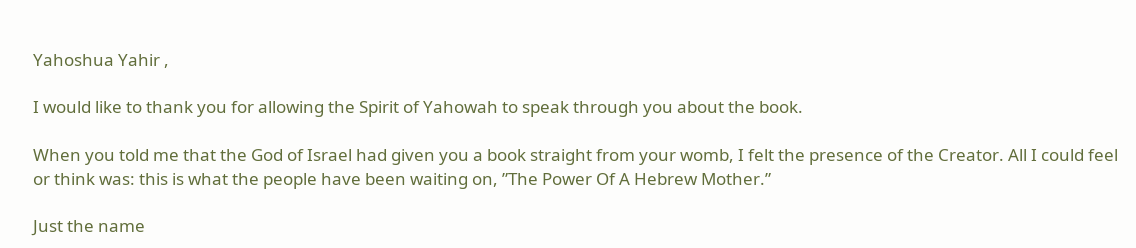Yahoshua Yahir ,

I would like to thank you for allowing the Spirit of Yahowah to speak through you about the book.

When you told me that the God of Israel had given you a book straight from your womb, I felt the presence of the Creator. All I could feel or think was: this is what the people have been waiting on, ”The Power Of A Hebrew Mother.”

Just the name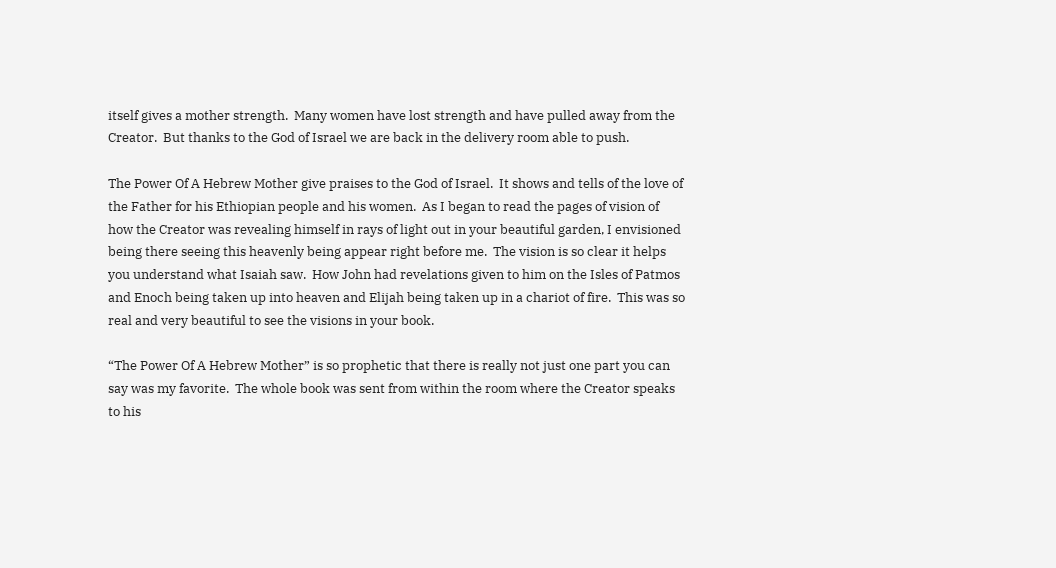itself gives a mother strength.  Many women have lost strength and have pulled away from the Creator.  But thanks to the God of Israel we are back in the delivery room able to push.

The Power Of A Hebrew Mother give praises to the God of Israel.  It shows and tells of the love of the Father for his Ethiopian people and his women.  As I began to read the pages of vision of how the Creator was revealing himself in rays of light out in your beautiful garden, I envisioned being there seeing this heavenly being appear right before me.  The vision is so clear it helps you understand what Isaiah saw.  How John had revelations given to him on the Isles of Patmos and Enoch being taken up into heaven and Elijah being taken up in a chariot of fire.  This was so real and very beautiful to see the visions in your book.

“The Power Of A Hebrew Mother” is so prophetic that there is really not just one part you can say was my favorite.  The whole book was sent from within the room where the Creator speaks to his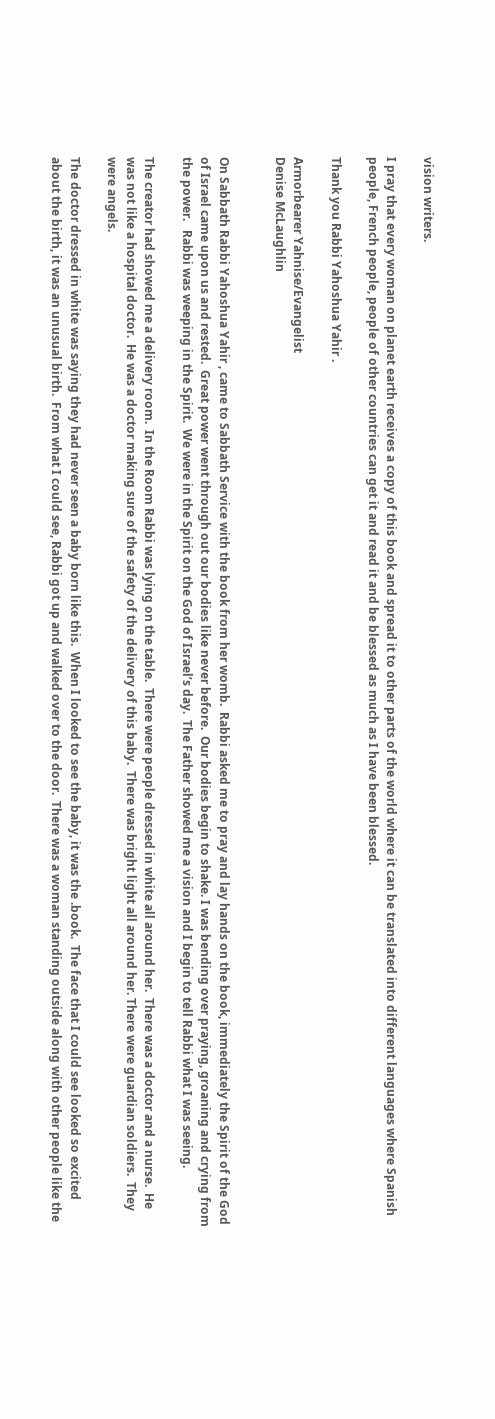vision writers.

I pray that every woman on planet earth receives a copy of this book and spread it to other parts of the world where it can be translated into different languages where Spanish people, French people, people of other countries can get it and read it and be blessed as much as I have been blessed.

Thank you Rabbi Yahoshua Yahir .

Armorbearer Yahnise/Evangelist
Denise McLaughlin


On Sabbath Rabbi Yahoshua Yahir , came to Sabbath Service with the book from her womb.  Rabbi asked me to pray and lay hands on the book, immediately the Spirit of the God of Israel came upon us and rested.  Great power went through out our bodies like never before.  Our bodies begin to shake. I was bending over praying, groaning and crying from the power.   Rabbi was weeping in the Spirit.  We were in the Spirit on the God of Israel’s day.  The Father showed me a vision and I begin to tell Rabbi what I was seeing.

The creator had showed me a delivery room.  In the Room Rabbi was lying on the table.  There were people dressed in white all around her.  There was a doctor and a nurse.  He was not like a hospital doctor.  He was a doctor making sure of the safety of the delivery of this baby.  There was bright light all around her. There were guardian soldiers.  They were angels.

The doctor dressed in white was saying they had never seen a baby born like this.  When I looked to see the baby, it was the .book.  The face that I could see looked so excited about the birth, it was an unusual birth.  From what I could see, Rabbi got up and walked over to the door.  There was a woman standing outside along with other people like the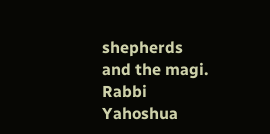shepherds and the magi.  Rabbi Yahoshua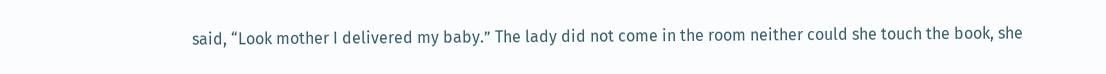said, “Look mother I delivered my baby.” The lady did not come in the room neither could she touch the book, she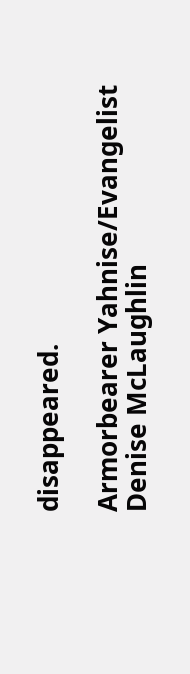disappeared.

Armorbearer Yahnise/Evangelist
Denise McLaughlin